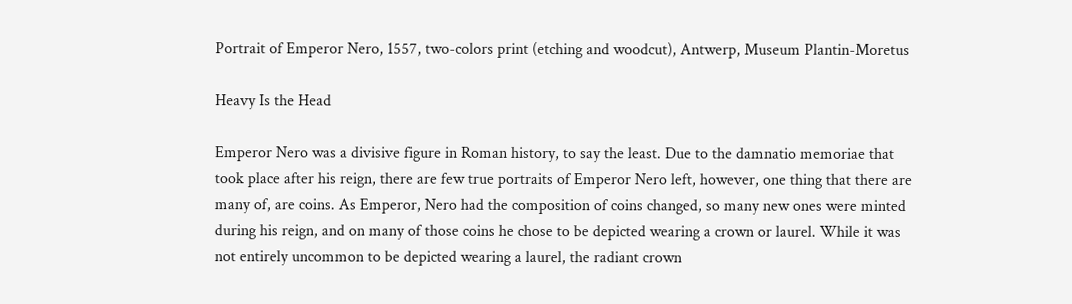Portrait of Emperor Nero, 1557, two-colors print (etching and woodcut), Antwerp, Museum Plantin-Moretus

Heavy Is the Head

Emperor Nero was a divisive figure in Roman history, to say the least. Due to the damnatio memoriae that took place after his reign, there are few true portraits of Emperor Nero left, however, one thing that there are many of, are coins. As Emperor, Nero had the composition of coins changed, so many new ones were minted during his reign, and on many of those coins he chose to be depicted wearing a crown or laurel. While it was not entirely uncommon to be depicted wearing a laurel, the radiant crown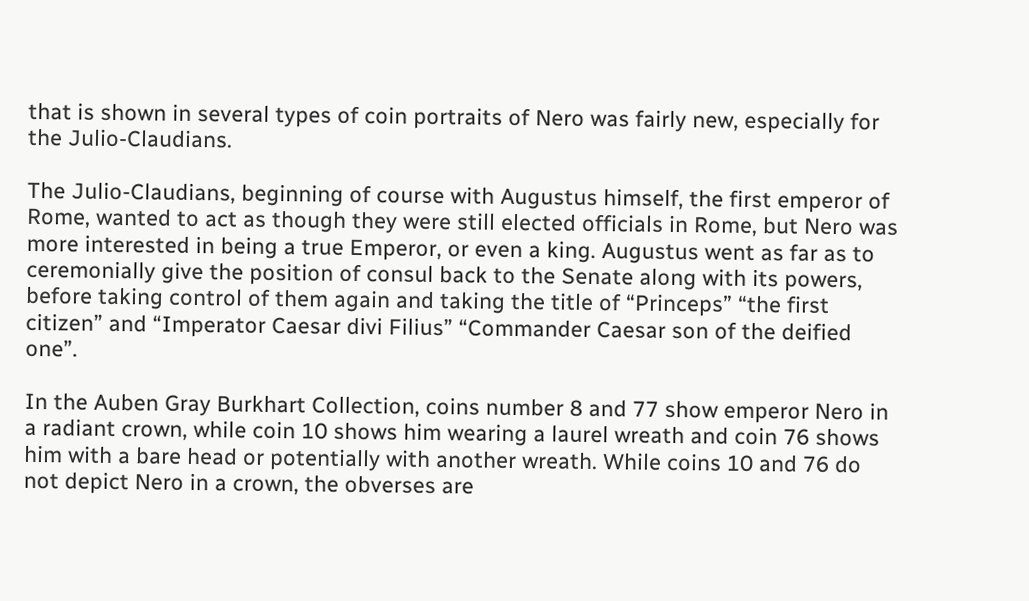that is shown in several types of coin portraits of Nero was fairly new, especially for the Julio-Claudians.

The Julio-Claudians, beginning of course with Augustus himself, the first emperor of Rome, wanted to act as though they were still elected officials in Rome, but Nero was more interested in being a true Emperor, or even a king. Augustus went as far as to ceremonially give the position of consul back to the Senate along with its powers, before taking control of them again and taking the title of “Princeps” “the first citizen” and “Imperator Caesar divi Filius” “Commander Caesar son of the deified one”.

In the Auben Gray Burkhart Collection, coins number 8 and 77 show emperor Nero in a radiant crown, while coin 10 shows him wearing a laurel wreath and coin 76 shows him with a bare head or potentially with another wreath. While coins 10 and 76 do not depict Nero in a crown, the obverses are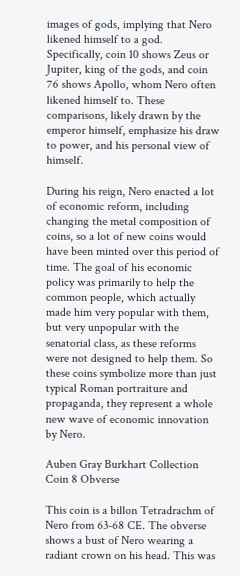images of gods, implying that Nero likened himself to a god. Specifically, coin 10 shows Zeus or Jupiter, king of the gods, and coin 76 shows Apollo, whom Nero often likened himself to. These comparisons, likely drawn by the emperor himself, emphasize his draw to power, and his personal view of himself.

During his reign, Nero enacted a lot of economic reform, including changing the metal composition of coins, so a lot of new coins would have been minted over this period of time. The goal of his economic policy was primarily to help the common people, which actually made him very popular with them, but very unpopular with the senatorial class, as these reforms were not designed to help them. So these coins symbolize more than just typical Roman portraiture and propaganda, they represent a whole new wave of economic innovation by Nero.

Auben Gray Burkhart Collection Coin 8 Obverse

This coin is a billon Tetradrachm of Nero from 63-68 CE. The obverse shows a bust of Nero wearing a radiant crown on his head. This was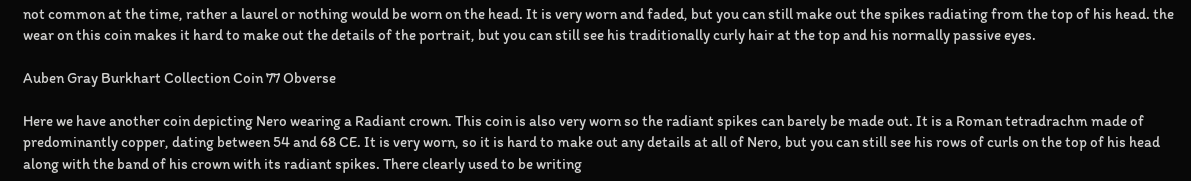not common at the time, rather a laurel or nothing would be worn on the head. It is very worn and faded, but you can still make out the spikes radiating from the top of his head. the wear on this coin makes it hard to make out the details of the portrait, but you can still see his traditionally curly hair at the top and his normally passive eyes.

Auben Gray Burkhart Collection Coin 77 Obverse

Here we have another coin depicting Nero wearing a Radiant crown. This coin is also very worn so the radiant spikes can barely be made out. It is a Roman tetradrachm made of predominantly copper, dating between 54 and 68 CE. It is very worn, so it is hard to make out any details at all of Nero, but you can still see his rows of curls on the top of his head along with the band of his crown with its radiant spikes. There clearly used to be writing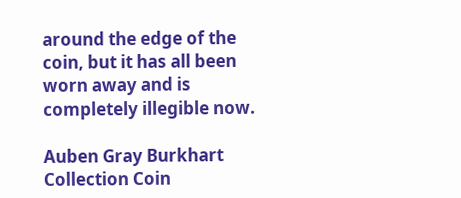around the edge of the coin, but it has all been worn away and is completely illegible now.

Auben Gray Burkhart Collection Coin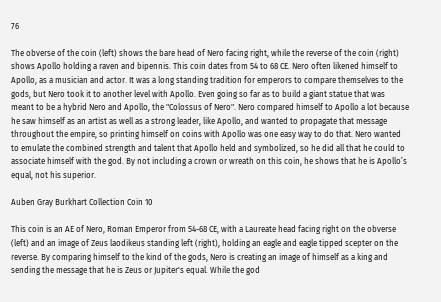76

The obverse of the coin (left) shows the bare head of Nero facing right, while the reverse of the coin (right) shows Apollo holding a raven and bipennis. This coin dates from 54 to 68 CE. Nero often likened himself to Apollo, as a musician and actor. It was a long standing tradition for emperors to compare themselves to the gods, but Nero took it to another level with Apollo. Even going so far as to build a giant statue that was meant to be a hybrid Nero and Apollo, the "Colossus of Nero". Nero compared himself to Apollo a lot because he saw himself as an artist as well as a strong leader, like Apollo, and wanted to propagate that message throughout the empire, so printing himself on coins with Apollo was one easy way to do that. Nero wanted to emulate the combined strength and talent that Apollo held and symbolized, so he did all that he could to associate himself with the god. By not including a crown or wreath on this coin, he shows that he is Apollo’s equal, not his superior.

Auben Gray Burkhart Collection Coin 10

This coin is an AE of Nero, Roman Emperor from 54-68 CE, with a Laureate head facing right on the obverse (left) and an image of Zeus laodikeus standing left (right), holding an eagle and eagle tipped scepter on the reverse. By comparing himself to the kind of the gods, Nero is creating an image of himself as a king and sending the message that he is Zeus or Jupiter's equal. While the god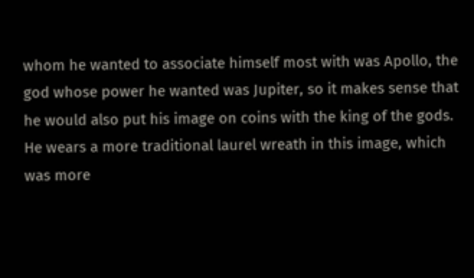whom he wanted to associate himself most with was Apollo, the god whose power he wanted was Jupiter, so it makes sense that he would also put his image on coins with the king of the gods. He wears a more traditional laurel wreath in this image, which was more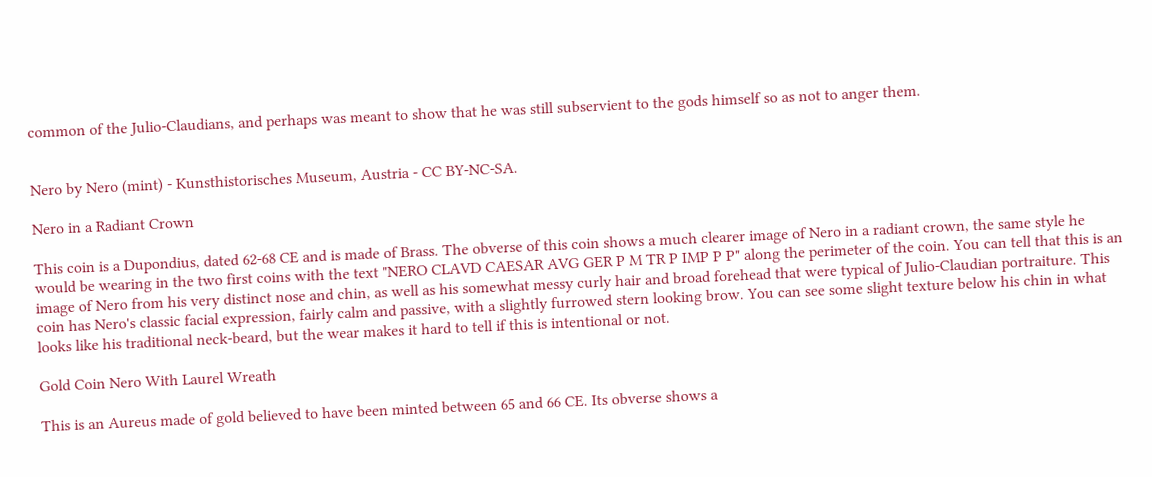common of the Julio-Claudians, and perhaps was meant to show that he was still subservient to the gods himself so as not to anger them.


Nero by Nero (mint) - Kunsthistorisches Museum, Austria - CC BY-NC-SA.

Nero in a Radiant Crown

This coin is a Dupondius, dated 62-68 CE and is made of Brass. The obverse of this coin shows a much clearer image of Nero in a radiant crown, the same style he would be wearing in the two first coins with the text "NERO CLAVD CAESAR AVG GER P M TR P IMP P P" along the perimeter of the coin. You can tell that this is an image of Nero from his very distinct nose and chin, as well as his somewhat messy curly hair and broad forehead that were typical of Julio-Claudian portraiture. This coin has Nero's classic facial expression, fairly calm and passive, with a slightly furrowed stern looking brow. You can see some slight texture below his chin in what looks like his traditional neck-beard, but the wear makes it hard to tell if this is intentional or not.

Gold Coin Nero With Laurel Wreath

This is an Aureus made of gold believed to have been minted between 65 and 66 CE. Its obverse shows a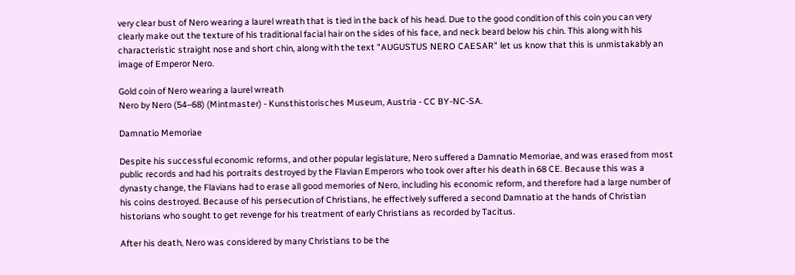very clear bust of Nero wearing a laurel wreath that is tied in the back of his head. Due to the good condition of this coin you can very clearly make out the texture of his traditional facial hair on the sides of his face, and neck beard below his chin. This along with his characteristic straight nose and short chin, along with the text "AUGUSTUS NERO CAESAR" let us know that this is unmistakably an image of Emperor Nero.

Gold coin of Nero wearing a laurel wreath
Nero by Nero (54–68) (Mintmaster) - Kunsthistorisches Museum, Austria - CC BY-NC-SA.

Damnatio Memoriae

Despite his successful economic reforms, and other popular legislature, Nero suffered a Damnatio Memoriae, and was erased from most public records and had his portraits destroyed by the Flavian Emperors who took over after his death in 68 CE. Because this was a dynasty change, the Flavians had to erase all good memories of Nero, including his economic reform, and therefore had a large number of his coins destroyed. Because of his persecution of Christians, he effectively suffered a second Damnatio at the hands of Christian historians who sought to get revenge for his treatment of early Christians as recorded by Tacitus.

After his death, Nero was considered by many Christians to be the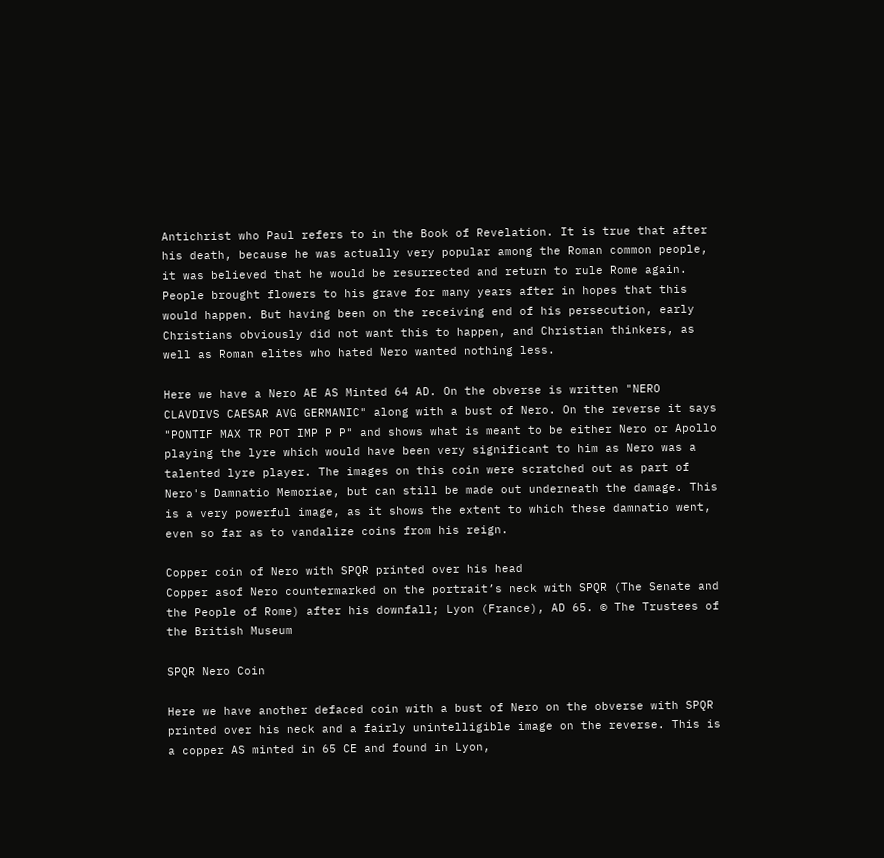Antichrist who Paul refers to in the Book of Revelation. It is true that after his death, because he was actually very popular among the Roman common people, it was believed that he would be resurrected and return to rule Rome again. People brought flowers to his grave for many years after in hopes that this would happen. But having been on the receiving end of his persecution, early Christians obviously did not want this to happen, and Christian thinkers, as well as Roman elites who hated Nero wanted nothing less.

Here we have a Nero AE AS Minted 64 AD. On the obverse is written "NERO CLAVDIVS CAESAR AVG GERMANIC" along with a bust of Nero. On the reverse it says "PONTIF MAX TR POT IMP P P" and shows what is meant to be either Nero or Apollo playing the lyre which would have been very significant to him as Nero was a talented lyre player. The images on this coin were scratched out as part of Nero's Damnatio Memoriae, but can still be made out underneath the damage. This is a very powerful image, as it shows the extent to which these damnatio went, even so far as to vandalize coins from his reign.

Copper coin of Nero with SPQR printed over his head
Copper asof Nero countermarked on the portrait’s neck with SPQR (The Senate and the People of Rome) after his downfall; Lyon (France), AD 65. © The Trustees of the British Museum

SPQR Nero Coin

Here we have another defaced coin with a bust of Nero on the obverse with SPQR printed over his neck and a fairly unintelligible image on the reverse. This is a copper AS minted in 65 CE and found in Lyon,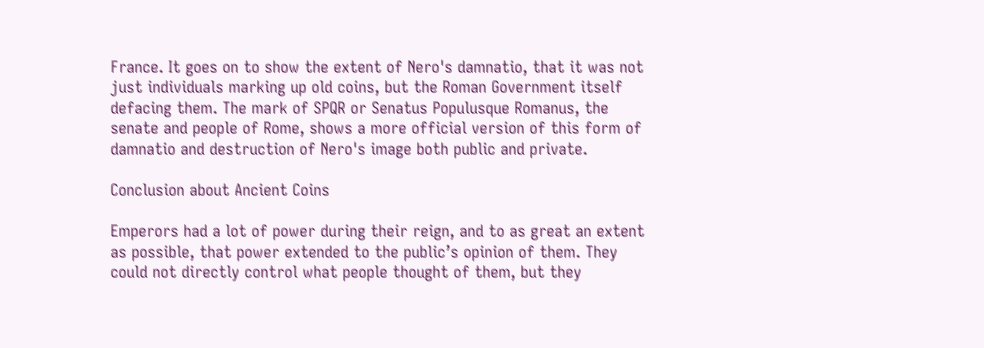France. It goes on to show the extent of Nero's damnatio, that it was not just individuals marking up old coins, but the Roman Government itself defacing them. The mark of SPQR or Senatus Populusque Romanus, the senate and people of Rome, shows a more official version of this form of damnatio and destruction of Nero's image both public and private.

Conclusion about Ancient Coins

Emperors had a lot of power during their reign, and to as great an extent as possible, that power extended to the public’s opinion of them. They could not directly control what people thought of them, but they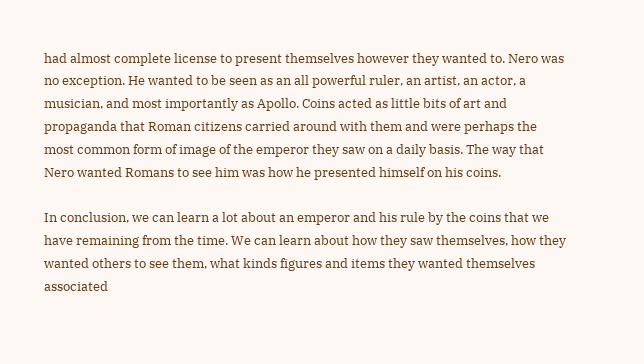had almost complete license to present themselves however they wanted to. Nero was no exception. He wanted to be seen as an all powerful ruler, an artist, an actor, a musician, and most importantly as Apollo. Coins acted as little bits of art and propaganda that Roman citizens carried around with them and were perhaps the most common form of image of the emperor they saw on a daily basis. The way that Nero wanted Romans to see him was how he presented himself on his coins.

In conclusion, we can learn a lot about an emperor and his rule by the coins that we have remaining from the time. We can learn about how they saw themselves, how they wanted others to see them, what kinds figures and items they wanted themselves associated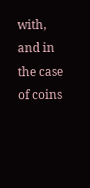with, and in the case of coins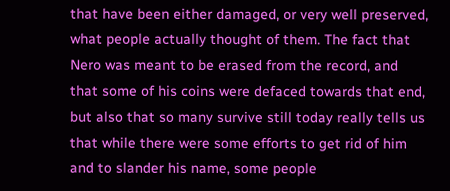that have been either damaged, or very well preserved, what people actually thought of them. The fact that Nero was meant to be erased from the record, and that some of his coins were defaced towards that end, but also that so many survive still today really tells us that while there were some efforts to get rid of him and to slander his name, some people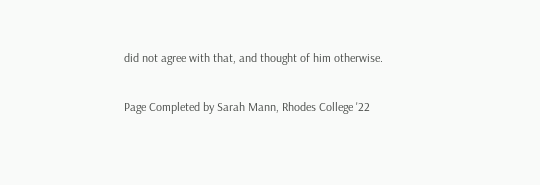did not agree with that, and thought of him otherwise.

Page Completed by Sarah Mann, Rhodes College '22